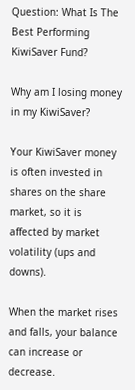Question: What Is The Best Performing KiwiSaver Fund?

Why am I losing money in my KiwiSaver?

Your KiwiSaver money is often invested in shares on the share market, so it is affected by market volatility (ups and downs).

When the market rises and falls, your balance can increase or decrease.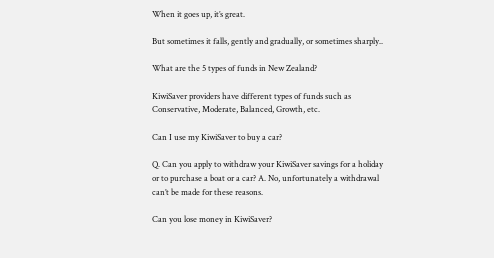When it goes up, it’s great.

But sometimes it falls, gently and gradually, or sometimes sharply..

What are the 5 types of funds in New Zealand?

KiwiSaver providers have different types of funds such as Conservative, Moderate, Balanced, Growth, etc.

Can I use my KiwiSaver to buy a car?

Q. Can you apply to withdraw your KiwiSaver savings for a holiday or to purchase a boat or a car? A. No, unfortunately a withdrawal can’t be made for these reasons.

Can you lose money in KiwiSaver?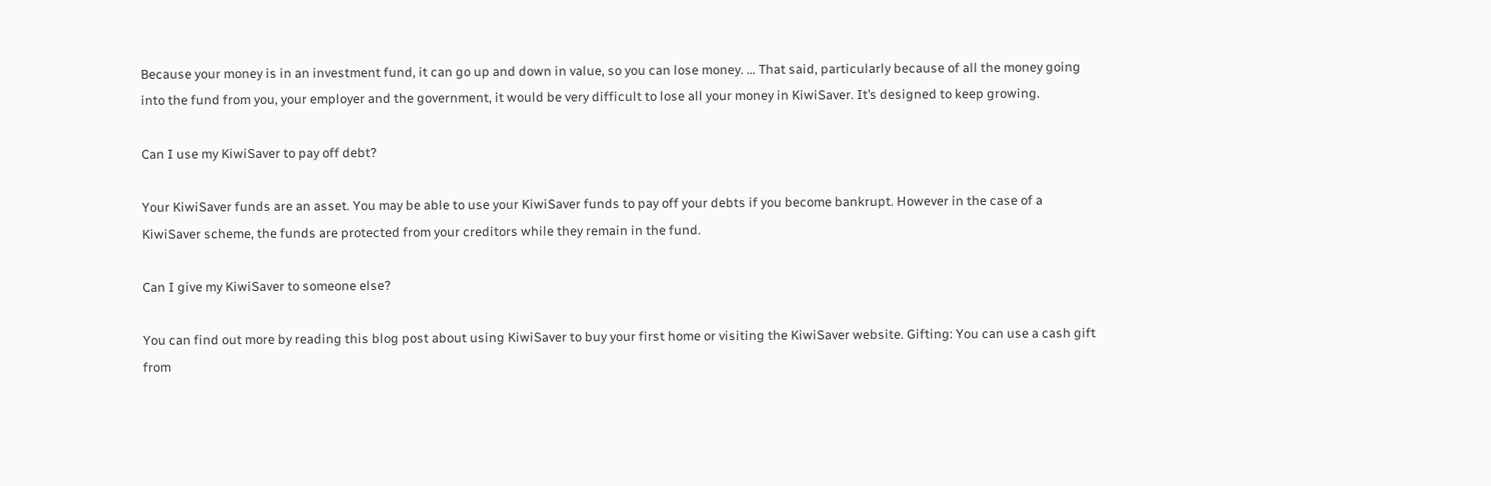Because your money is in an investment fund, it can go up and down in value, so you can lose money. … That said, particularly because of all the money going into the fund from you, your employer and the government, it would be very difficult to lose all your money in KiwiSaver. It’s designed to keep growing.

Can I use my KiwiSaver to pay off debt?

Your KiwiSaver funds are an asset. You may be able to use your KiwiSaver funds to pay off your debts if you become bankrupt. However in the case of a KiwiSaver scheme, the funds are protected from your creditors while they remain in the fund.

Can I give my KiwiSaver to someone else?

You can find out more by reading this blog post about using KiwiSaver to buy your first home or visiting the KiwiSaver website. Gifting: You can use a cash gift from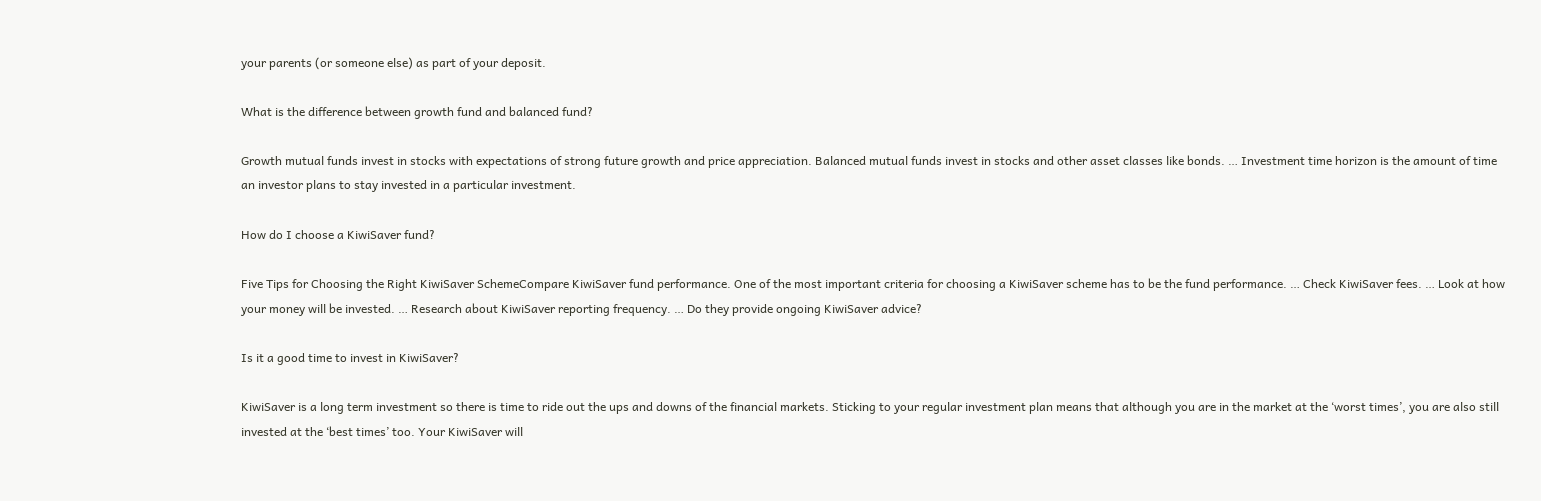your parents (or someone else) as part of your deposit.

What is the difference between growth fund and balanced fund?

Growth mutual funds invest in stocks with expectations of strong future growth and price appreciation. Balanced mutual funds invest in stocks and other asset classes like bonds. … Investment time horizon is the amount of time an investor plans to stay invested in a particular investment.

How do I choose a KiwiSaver fund?

Five Tips for Choosing the Right KiwiSaver SchemeCompare KiwiSaver fund performance. One of the most important criteria for choosing a KiwiSaver scheme has to be the fund performance. … Check KiwiSaver fees. … Look at how your money will be invested. … Research about KiwiSaver reporting frequency. … Do they provide ongoing KiwiSaver advice?

Is it a good time to invest in KiwiSaver?

KiwiSaver is a long term investment so there is time to ride out the ups and downs of the financial markets. Sticking to your regular investment plan means that although you are in the market at the ‘worst times’, you are also still invested at the ‘best times’ too. Your KiwiSaver will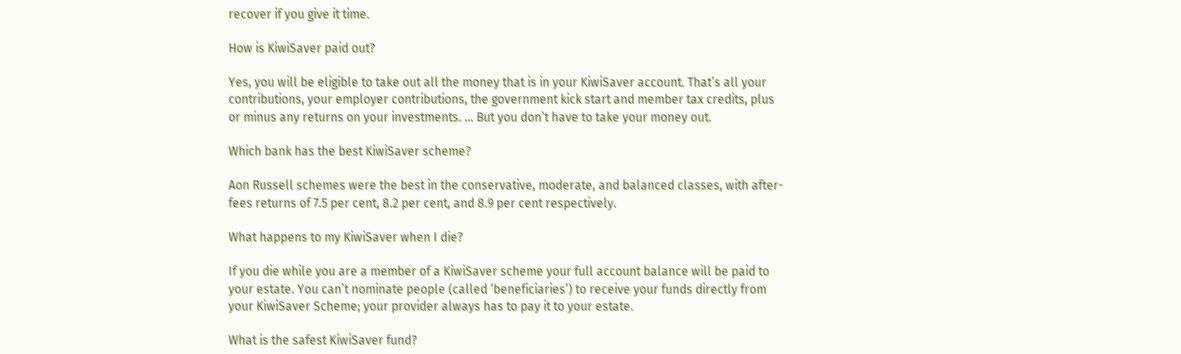recover if you give it time.

How is KiwiSaver paid out?

Yes, you will be eligible to take out all the money that is in your KiwiSaver account. That’s all your contributions, your employer contributions, the government kick start and member tax credits, plus or minus any returns on your investments. … But you don’t have to take your money out.

Which bank has the best KiwiSaver scheme?

Aon Russell schemes were the best in the conservative, moderate, and balanced classes, with after-fees returns of 7.5 per cent, 8.2 per cent, and 8.9 per cent respectively.

What happens to my KiwiSaver when I die?

If you die while you are a member of a KiwiSaver scheme your full account balance will be paid to your estate. You can’t nominate people (called ‘beneficiaries’) to receive your funds directly from your KiwiSaver Scheme; your provider always has to pay it to your estate.

What is the safest KiwiSaver fund?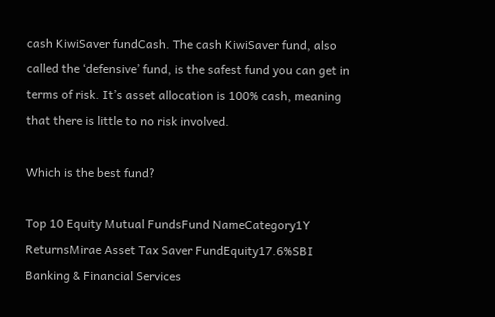cash KiwiSaver fundCash. The cash KiwiSaver fund, also called the ‘defensive’ fund, is the safest fund you can get in terms of risk. It’s asset allocation is 100% cash, meaning that there is little to no risk involved.

Which is the best fund?

Top 10 Equity Mutual FundsFund NameCategory1Y ReturnsMirae Asset Tax Saver FundEquity17.6%SBI Banking & Financial Services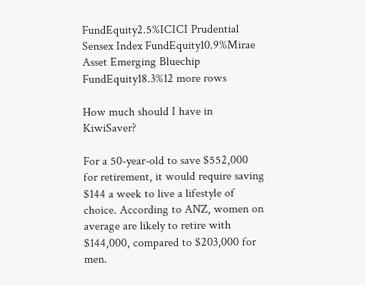FundEquity2.5%ICICI Prudential Sensex Index FundEquity10.9%Mirae Asset Emerging Bluechip FundEquity18.3%12 more rows

How much should I have in KiwiSaver?

For a 50-year-old to save $552,000 for retirement, it would require saving $144 a week to live a lifestyle of choice. According to ANZ, women on average are likely to retire with $144,000, compared to $203,000 for men.